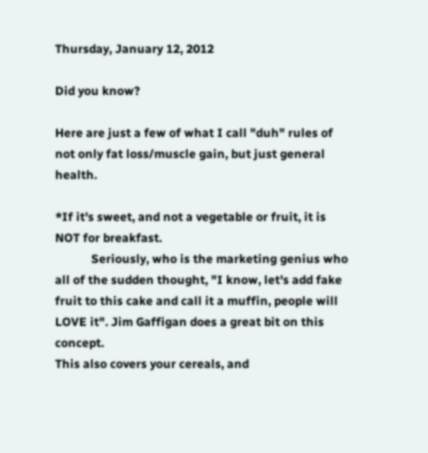Thursday, January 12, 2012

Did you know?

Here are just a few of what I call "duh" rules of not only fat loss/muscle gain, but just general health.

*If it's sweet, and not a vegetable or fruit, it is NOT for breakfast.
            Seriously, who is the marketing genius who all of the sudden thought, "I know, let's add fake fruit to this cake and call it a muffin, people will LOVE it". Jim Gaffigan does a great bit on this concept.
This also covers your cereals, and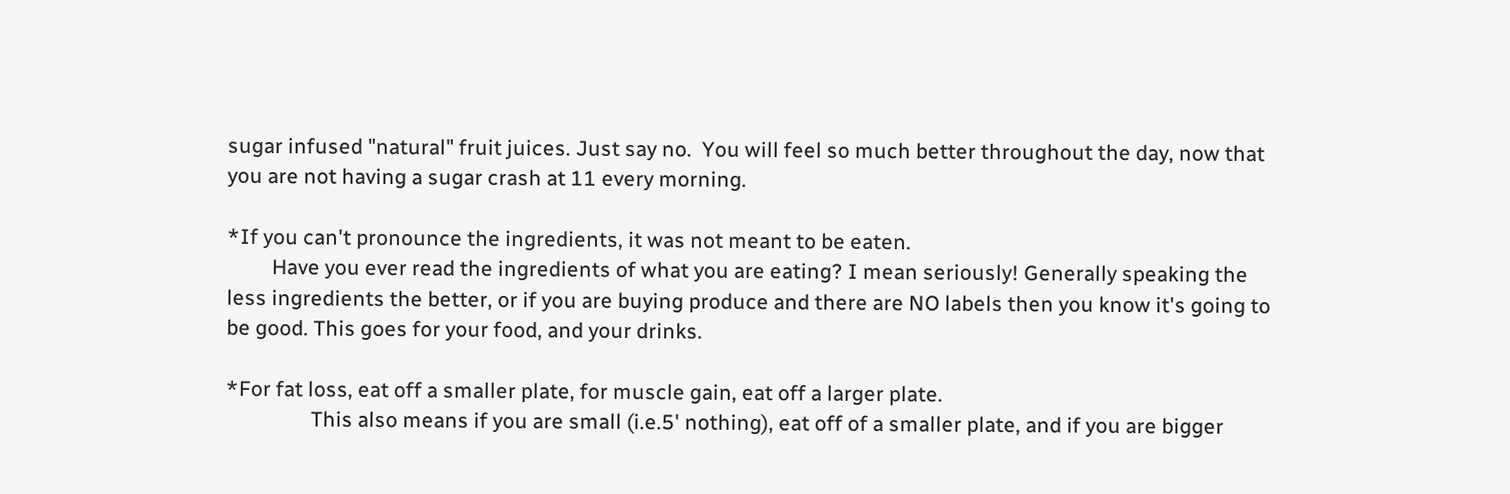sugar infused "natural" fruit juices. Just say no.  You will feel so much better throughout the day, now that you are not having a sugar crash at 11 every morning.

*If you can't pronounce the ingredients, it was not meant to be eaten.
         Have you ever read the ingredients of what you are eating? I mean seriously! Generally speaking the less ingredients the better, or if you are buying produce and there are NO labels then you know it's going to be good. This goes for your food, and your drinks.

*For fat loss, eat off a smaller plate, for muscle gain, eat off a larger plate.
                 This also means if you are small (i.e.5' nothing), eat off of a smaller plate, and if you are bigger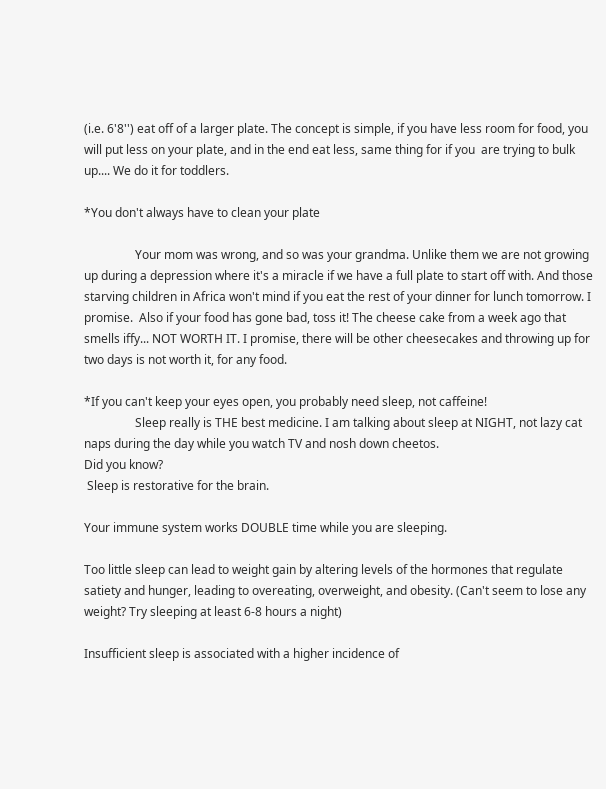(i.e. 6'8'') eat off of a larger plate. The concept is simple, if you have less room for food, you will put less on your plate, and in the end eat less, same thing for if you  are trying to bulk up.... We do it for toddlers.

*You don't always have to clean your plate

                 Your mom was wrong, and so was your grandma. Unlike them we are not growing up during a depression where it's a miracle if we have a full plate to start off with. And those starving children in Africa won't mind if you eat the rest of your dinner for lunch tomorrow. I promise.  Also if your food has gone bad, toss it! The cheese cake from a week ago that smells iffy... NOT WORTH IT. I promise, there will be other cheesecakes and throwing up for two days is not worth it, for any food.

*If you can't keep your eyes open, you probably need sleep, not caffeine!
                 Sleep really is THE best medicine. I am talking about sleep at NIGHT, not lazy cat naps during the day while you watch TV and nosh down cheetos.
Did you know?
 Sleep is restorative for the brain.

Your immune system works DOUBLE time while you are sleeping.

Too little sleep can lead to weight gain by altering levels of the hormones that regulate satiety and hunger, leading to overeating, overweight, and obesity. (Can't seem to lose any weight? Try sleeping at least 6-8 hours a night)

Insufficient sleep is associated with a higher incidence of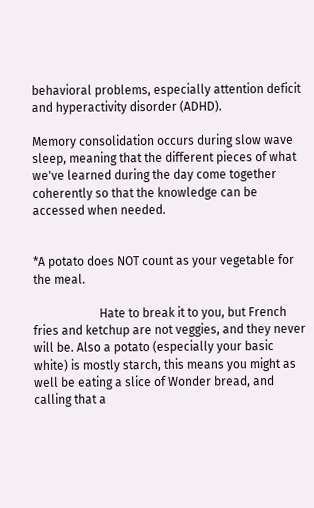behavioral problems, especially attention deficit and hyperactivity disorder (ADHD).

Memory consolidation occurs during slow wave sleep, meaning that the different pieces of what we've learned during the day come together coherently so that the knowledge can be accessed when needed.


*A potato does NOT count as your vegetable for the meal.

                      Hate to break it to you, but French fries and ketchup are not veggies, and they never will be. Also a potato (especially your basic white) is mostly starch, this means you might as well be eating a slice of Wonder bread, and calling that a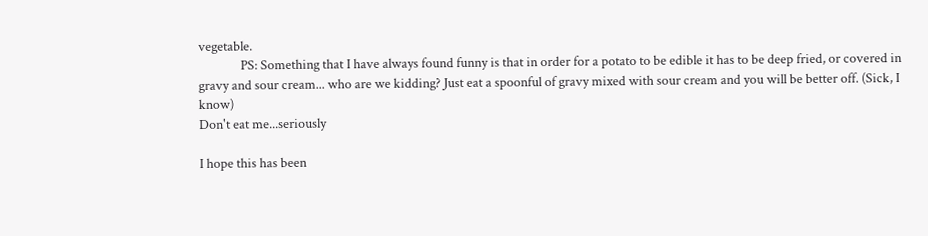vegetable.
              PS: Something that I have always found funny is that in order for a potato to be edible it has to be deep fried, or covered in gravy and sour cream... who are we kidding? Just eat a spoonful of gravy mixed with sour cream and you will be better off. (Sick, I know)
Don't eat me...seriously

I hope this has been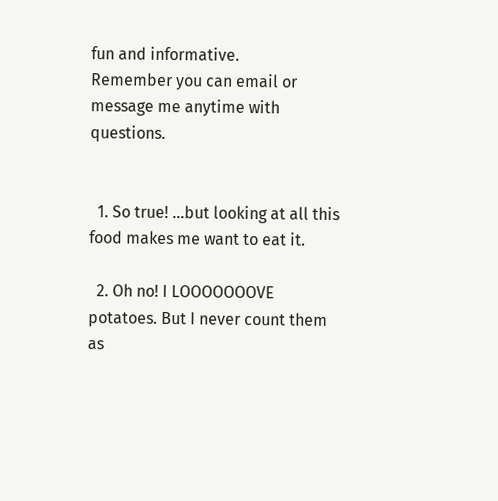fun and informative.
Remember you can email or message me anytime with questions.


  1. So true! ...but looking at all this food makes me want to eat it.

  2. Oh no! I LOOOOOOOVE potatoes. But I never count them as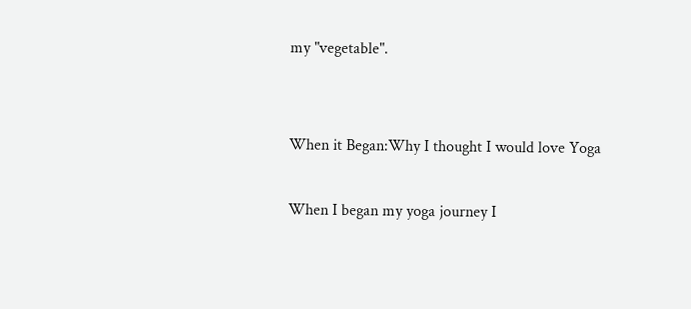my "vegetable".


When it Began:Why I thought I would love Yoga

When I began my yoga journey I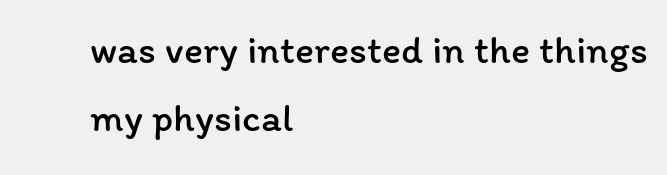was very interested in the things my physical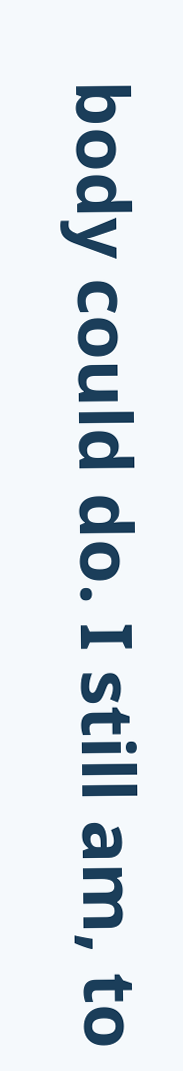body could do. I still am, to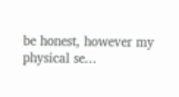be honest, however my physical se...